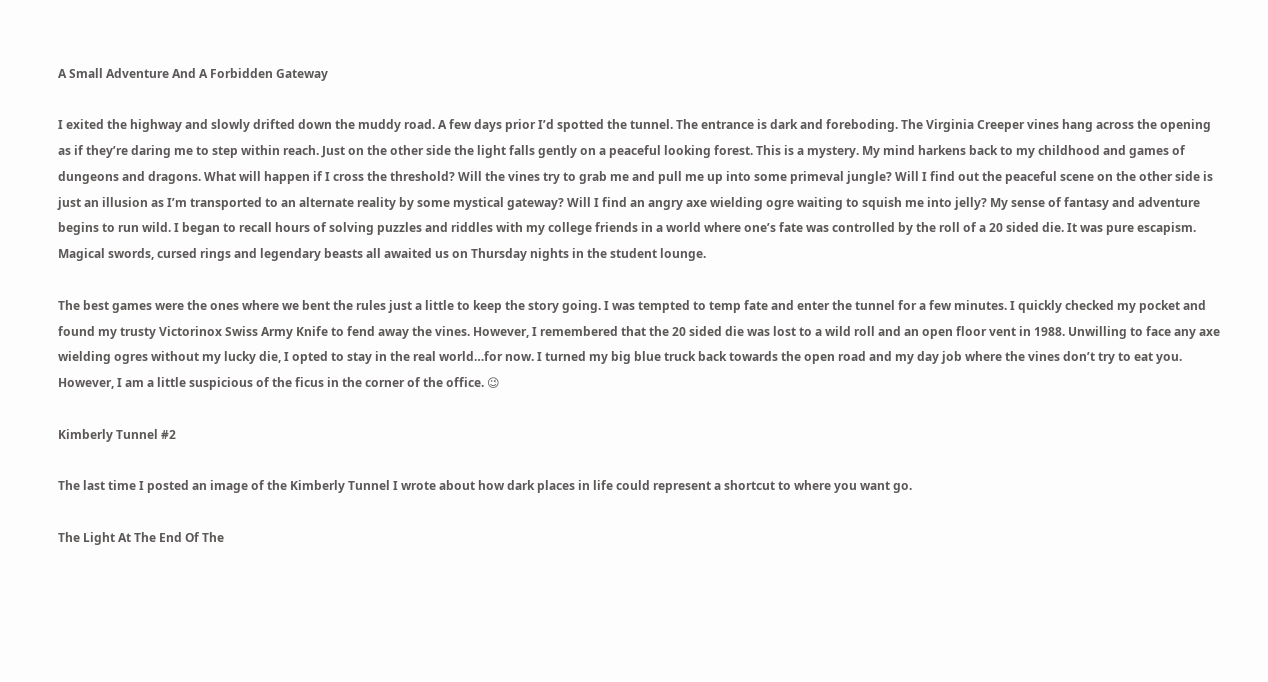A Small Adventure And A Forbidden Gateway

I exited the highway and slowly drifted down the muddy road. A few days prior I’d spotted the tunnel. The entrance is dark and foreboding. The Virginia Creeper vines hang across the opening as if they’re daring me to step within reach. Just on the other side the light falls gently on a peaceful looking forest. This is a mystery. My mind harkens back to my childhood and games of dungeons and dragons. What will happen if I cross the threshold? Will the vines try to grab me and pull me up into some primeval jungle? Will I find out the peaceful scene on the other side is just an illusion as I’m transported to an alternate reality by some mystical gateway? Will I find an angry axe wielding ogre waiting to squish me into jelly? My sense of fantasy and adventure begins to run wild. I began to recall hours of solving puzzles and riddles with my college friends in a world where one’s fate was controlled by the roll of a 20 sided die. It was pure escapism. Magical swords, cursed rings and legendary beasts all awaited us on Thursday nights in the student lounge.

The best games were the ones where we bent the rules just a little to keep the story going. I was tempted to temp fate and enter the tunnel for a few minutes. I quickly checked my pocket and found my trusty Victorinox Swiss Army Knife to fend away the vines. However, I remembered that the 20 sided die was lost to a wild roll and an open floor vent in 1988. Unwilling to face any axe wielding ogres without my lucky die, I opted to stay in the real world…for now. I turned my big blue truck back towards the open road and my day job where the vines don’t try to eat you. However, I am a little suspicious of the ficus in the corner of the office. 😉

Kimberly Tunnel #2

The last time I posted an image of the Kimberly Tunnel I wrote about how dark places in life could represent a shortcut to where you want go.

The Light At The End Of The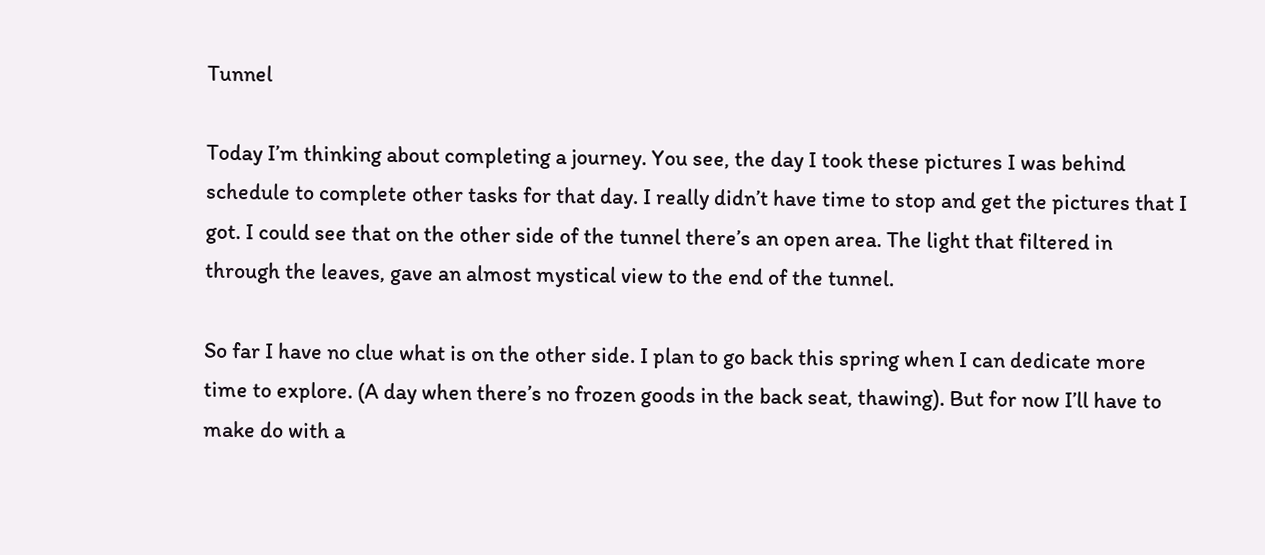Tunnel

Today I’m thinking about completing a journey. You see, the day I took these pictures I was behind schedule to complete other tasks for that day. I really didn’t have time to stop and get the pictures that I got. I could see that on the other side of the tunnel there’s an open area. The light that filtered in through the leaves, gave an almost mystical view to the end of the tunnel.

So far I have no clue what is on the other side. I plan to go back this spring when I can dedicate more time to explore. (A day when there’s no frozen goods in the back seat, thawing). But for now I’ll have to make do with a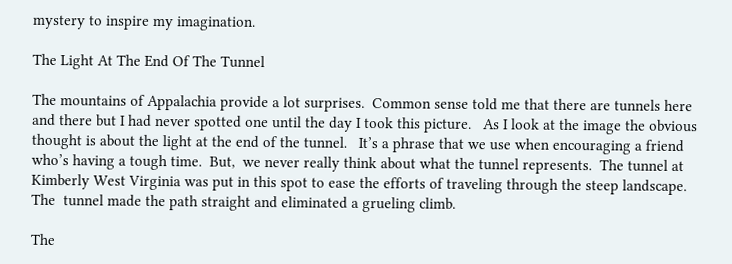mystery to inspire my imagination.

The Light At The End Of The Tunnel

The mountains of Appalachia provide a lot surprises.  Common sense told me that there are tunnels here and there but I had never spotted one until the day I took this picture.   As I look at the image the obvious thought is about the light at the end of the tunnel.   It’s a phrase that we use when encouraging a friend who’s having a tough time.  But,  we never really think about what the tunnel represents.  The tunnel at Kimberly West Virginia was put in this spot to ease the efforts of traveling through the steep landscape.  The  tunnel made the path straight and eliminated a grueling climb.

The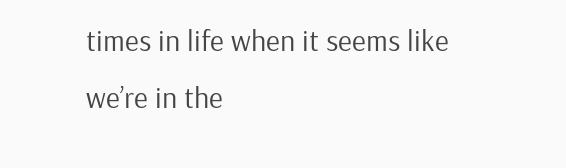times in life when it seems like we’re in the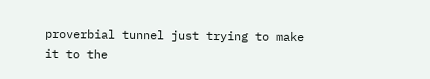proverbial tunnel just trying to make it to the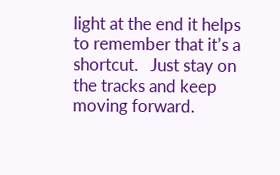light at the end it helps to remember that it’s a shortcut.   Just stay on the tracks and keep moving forward.